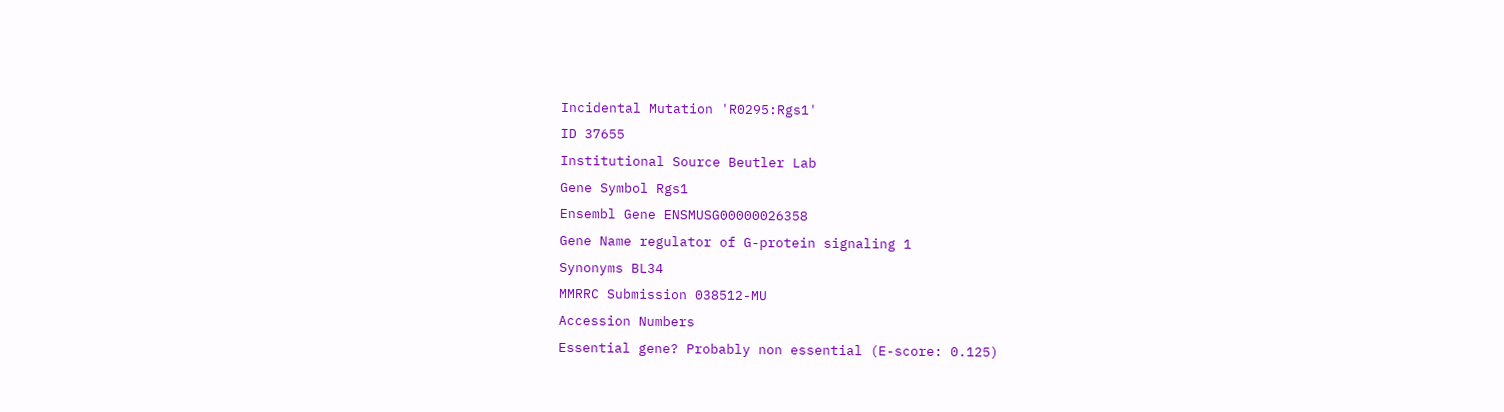Incidental Mutation 'R0295:Rgs1'
ID 37655
Institutional Source Beutler Lab
Gene Symbol Rgs1
Ensembl Gene ENSMUSG00000026358
Gene Name regulator of G-protein signaling 1
Synonyms BL34
MMRRC Submission 038512-MU
Accession Numbers
Essential gene? Probably non essential (E-score: 0.125)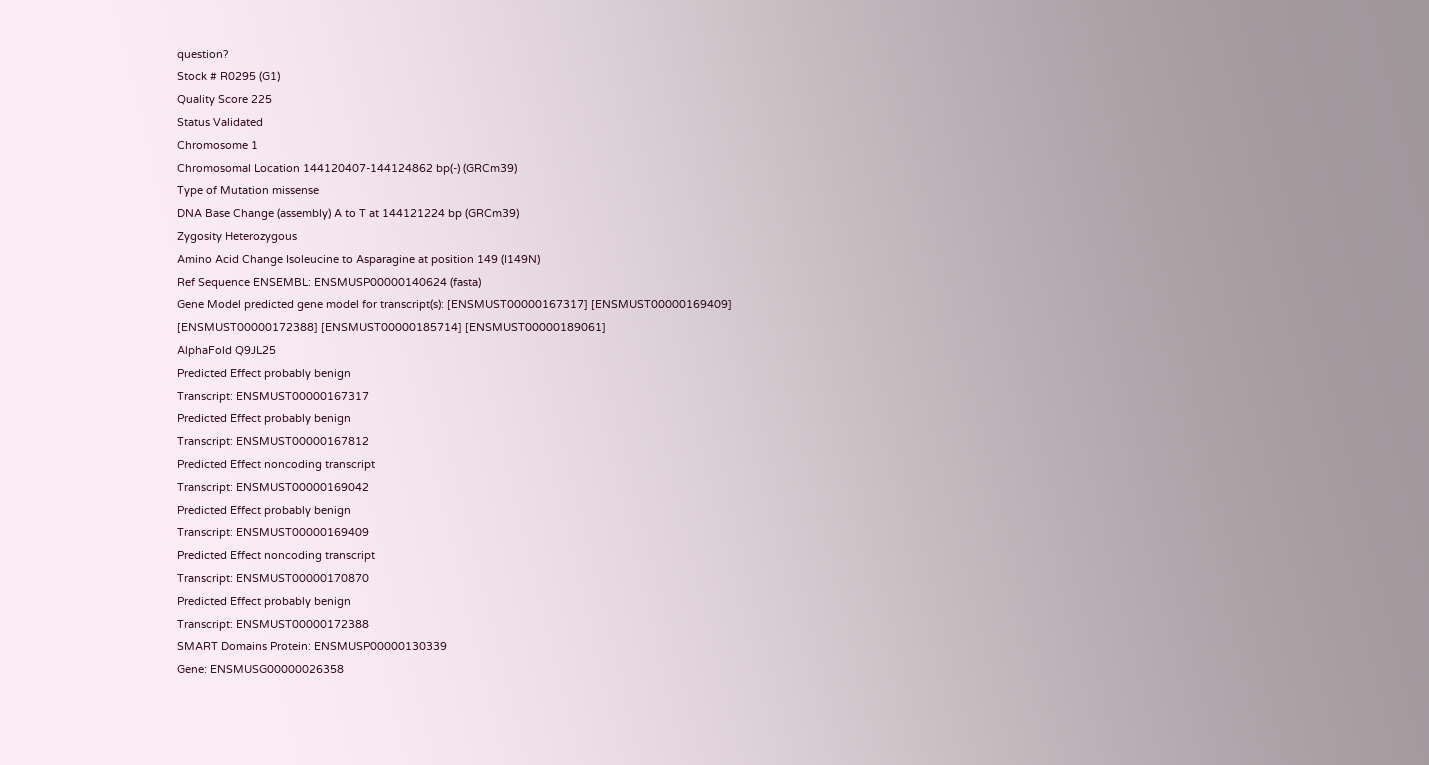question?
Stock # R0295 (G1)
Quality Score 225
Status Validated
Chromosome 1
Chromosomal Location 144120407-144124862 bp(-) (GRCm39)
Type of Mutation missense
DNA Base Change (assembly) A to T at 144121224 bp (GRCm39)
Zygosity Heterozygous
Amino Acid Change Isoleucine to Asparagine at position 149 (I149N)
Ref Sequence ENSEMBL: ENSMUSP00000140624 (fasta)
Gene Model predicted gene model for transcript(s): [ENSMUST00000167317] [ENSMUST00000169409] [ENSMUST00000172388] [ENSMUST00000185714] [ENSMUST00000189061]
AlphaFold Q9JL25
Predicted Effect probably benign
Transcript: ENSMUST00000167317
Predicted Effect probably benign
Transcript: ENSMUST00000167812
Predicted Effect noncoding transcript
Transcript: ENSMUST00000169042
Predicted Effect probably benign
Transcript: ENSMUST00000169409
Predicted Effect noncoding transcript
Transcript: ENSMUST00000170870
Predicted Effect probably benign
Transcript: ENSMUST00000172388
SMART Domains Protein: ENSMUSP00000130339
Gene: ENSMUSG00000026358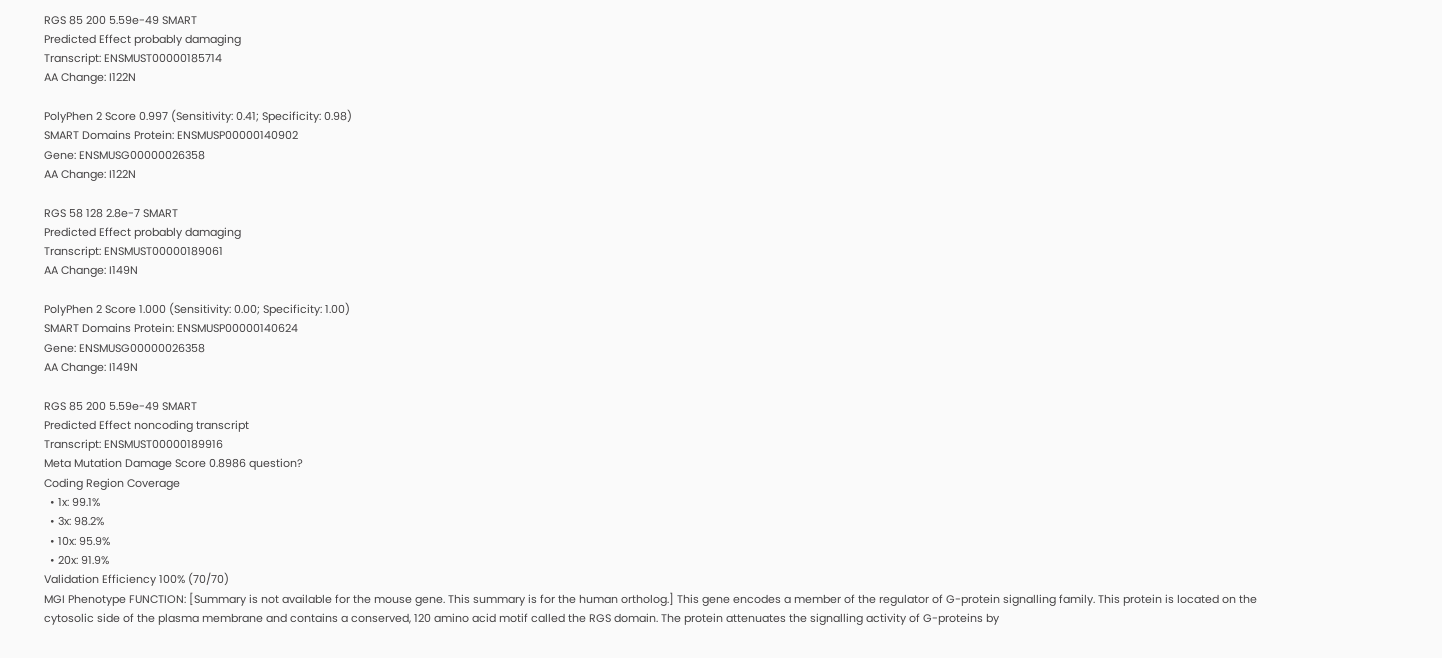RGS 85 200 5.59e-49 SMART
Predicted Effect probably damaging
Transcript: ENSMUST00000185714
AA Change: I122N

PolyPhen 2 Score 0.997 (Sensitivity: 0.41; Specificity: 0.98)
SMART Domains Protein: ENSMUSP00000140902
Gene: ENSMUSG00000026358
AA Change: I122N

RGS 58 128 2.8e-7 SMART
Predicted Effect probably damaging
Transcript: ENSMUST00000189061
AA Change: I149N

PolyPhen 2 Score 1.000 (Sensitivity: 0.00; Specificity: 1.00)
SMART Domains Protein: ENSMUSP00000140624
Gene: ENSMUSG00000026358
AA Change: I149N

RGS 85 200 5.59e-49 SMART
Predicted Effect noncoding transcript
Transcript: ENSMUST00000189916
Meta Mutation Damage Score 0.8986 question?
Coding Region Coverage
  • 1x: 99.1%
  • 3x: 98.2%
  • 10x: 95.9%
  • 20x: 91.9%
Validation Efficiency 100% (70/70)
MGI Phenotype FUNCTION: [Summary is not available for the mouse gene. This summary is for the human ortholog.] This gene encodes a member of the regulator of G-protein signalling family. This protein is located on the cytosolic side of the plasma membrane and contains a conserved, 120 amino acid motif called the RGS domain. The protein attenuates the signalling activity of G-proteins by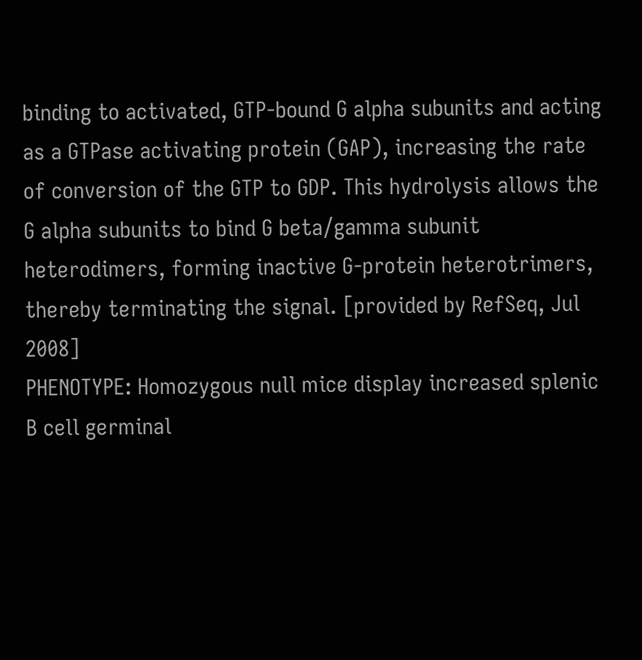binding to activated, GTP-bound G alpha subunits and acting as a GTPase activating protein (GAP), increasing the rate of conversion of the GTP to GDP. This hydrolysis allows the G alpha subunits to bind G beta/gamma subunit heterodimers, forming inactive G-protein heterotrimers, thereby terminating the signal. [provided by RefSeq, Jul 2008]
PHENOTYPE: Homozygous null mice display increased splenic B cell germinal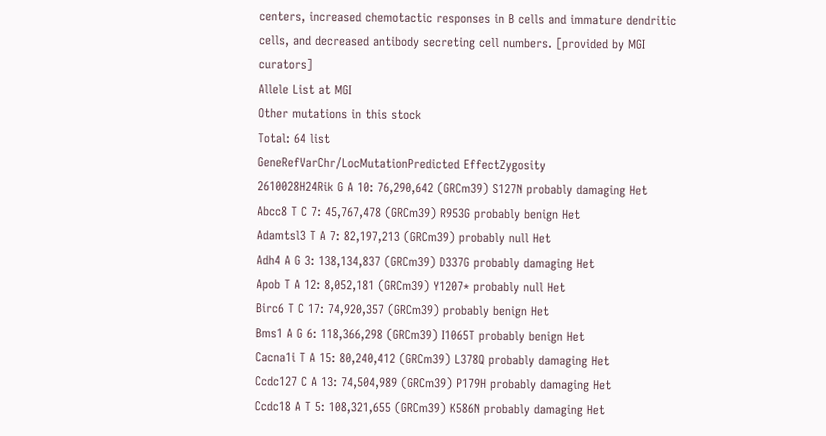centers, increased chemotactic responses in B cells and immature dendritic cells, and decreased antibody secreting cell numbers. [provided by MGI curators]
Allele List at MGI
Other mutations in this stock
Total: 64 list
GeneRefVarChr/LocMutationPredicted EffectZygosity
2610028H24Rik G A 10: 76,290,642 (GRCm39) S127N probably damaging Het
Abcc8 T C 7: 45,767,478 (GRCm39) R953G probably benign Het
Adamtsl3 T A 7: 82,197,213 (GRCm39) probably null Het
Adh4 A G 3: 138,134,837 (GRCm39) D337G probably damaging Het
Apob T A 12: 8,052,181 (GRCm39) Y1207* probably null Het
Birc6 T C 17: 74,920,357 (GRCm39) probably benign Het
Bms1 A G 6: 118,366,298 (GRCm39) I1065T probably benign Het
Cacna1i T A 15: 80,240,412 (GRCm39) L378Q probably damaging Het
Ccdc127 C A 13: 74,504,989 (GRCm39) P179H probably damaging Het
Ccdc18 A T 5: 108,321,655 (GRCm39) K586N probably damaging Het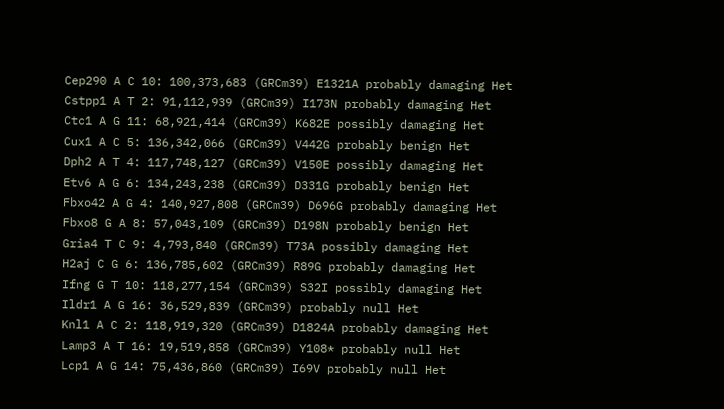Cep290 A C 10: 100,373,683 (GRCm39) E1321A probably damaging Het
Cstpp1 A T 2: 91,112,939 (GRCm39) I173N probably damaging Het
Ctc1 A G 11: 68,921,414 (GRCm39) K682E possibly damaging Het
Cux1 A C 5: 136,342,066 (GRCm39) V442G probably benign Het
Dph2 A T 4: 117,748,127 (GRCm39) V150E possibly damaging Het
Etv6 A G 6: 134,243,238 (GRCm39) D331G probably benign Het
Fbxo42 A G 4: 140,927,808 (GRCm39) D696G probably damaging Het
Fbxo8 G A 8: 57,043,109 (GRCm39) D198N probably benign Het
Gria4 T C 9: 4,793,840 (GRCm39) T73A possibly damaging Het
H2aj C G 6: 136,785,602 (GRCm39) R89G probably damaging Het
Ifng G T 10: 118,277,154 (GRCm39) S32I possibly damaging Het
Ildr1 A G 16: 36,529,839 (GRCm39) probably null Het
Knl1 A C 2: 118,919,320 (GRCm39) D1824A probably damaging Het
Lamp3 A T 16: 19,519,858 (GRCm39) Y108* probably null Het
Lcp1 A G 14: 75,436,860 (GRCm39) I69V probably null Het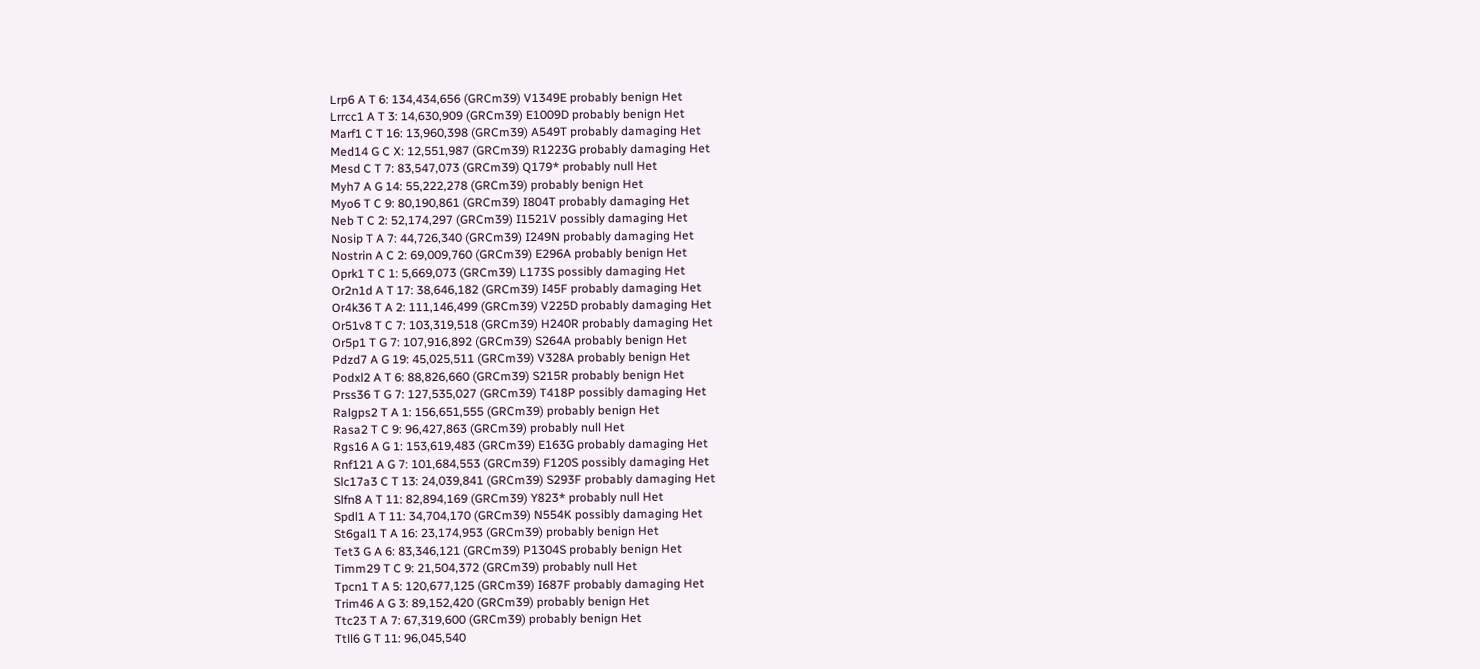Lrp6 A T 6: 134,434,656 (GRCm39) V1349E probably benign Het
Lrrcc1 A T 3: 14,630,909 (GRCm39) E1009D probably benign Het
Marf1 C T 16: 13,960,398 (GRCm39) A549T probably damaging Het
Med14 G C X: 12,551,987 (GRCm39) R1223G probably damaging Het
Mesd C T 7: 83,547,073 (GRCm39) Q179* probably null Het
Myh7 A G 14: 55,222,278 (GRCm39) probably benign Het
Myo6 T C 9: 80,190,861 (GRCm39) I804T probably damaging Het
Neb T C 2: 52,174,297 (GRCm39) I1521V possibly damaging Het
Nosip T A 7: 44,726,340 (GRCm39) I249N probably damaging Het
Nostrin A C 2: 69,009,760 (GRCm39) E296A probably benign Het
Oprk1 T C 1: 5,669,073 (GRCm39) L173S possibly damaging Het
Or2n1d A T 17: 38,646,182 (GRCm39) I45F probably damaging Het
Or4k36 T A 2: 111,146,499 (GRCm39) V225D probably damaging Het
Or51v8 T C 7: 103,319,518 (GRCm39) H240R probably damaging Het
Or5p1 T G 7: 107,916,892 (GRCm39) S264A probably benign Het
Pdzd7 A G 19: 45,025,511 (GRCm39) V328A probably benign Het
Podxl2 A T 6: 88,826,660 (GRCm39) S215R probably benign Het
Prss36 T G 7: 127,535,027 (GRCm39) T418P possibly damaging Het
Ralgps2 T A 1: 156,651,555 (GRCm39) probably benign Het
Rasa2 T C 9: 96,427,863 (GRCm39) probably null Het
Rgs16 A G 1: 153,619,483 (GRCm39) E163G probably damaging Het
Rnf121 A G 7: 101,684,553 (GRCm39) F120S possibly damaging Het
Slc17a3 C T 13: 24,039,841 (GRCm39) S293F probably damaging Het
Slfn8 A T 11: 82,894,169 (GRCm39) Y823* probably null Het
Spdl1 A T 11: 34,704,170 (GRCm39) N554K possibly damaging Het
St6gal1 T A 16: 23,174,953 (GRCm39) probably benign Het
Tet3 G A 6: 83,346,121 (GRCm39) P1304S probably benign Het
Timm29 T C 9: 21,504,372 (GRCm39) probably null Het
Tpcn1 T A 5: 120,677,125 (GRCm39) I687F probably damaging Het
Trim46 A G 3: 89,152,420 (GRCm39) probably benign Het
Ttc23 T A 7: 67,319,600 (GRCm39) probably benign Het
Ttll6 G T 11: 96,045,540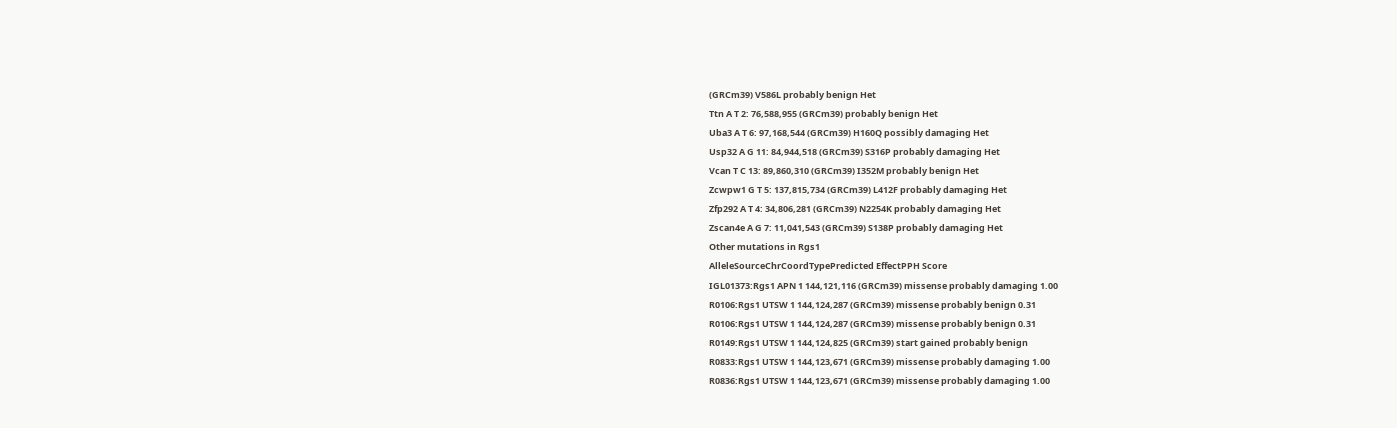(GRCm39) V586L probably benign Het
Ttn A T 2: 76,588,955 (GRCm39) probably benign Het
Uba3 A T 6: 97,168,544 (GRCm39) H160Q possibly damaging Het
Usp32 A G 11: 84,944,518 (GRCm39) S316P probably damaging Het
Vcan T C 13: 89,860,310 (GRCm39) I352M probably benign Het
Zcwpw1 G T 5: 137,815,734 (GRCm39) L412F probably damaging Het
Zfp292 A T 4: 34,806,281 (GRCm39) N2254K probably damaging Het
Zscan4e A G 7: 11,041,543 (GRCm39) S138P probably damaging Het
Other mutations in Rgs1
AlleleSourceChrCoordTypePredicted EffectPPH Score
IGL01373:Rgs1 APN 1 144,121,116 (GRCm39) missense probably damaging 1.00
R0106:Rgs1 UTSW 1 144,124,287 (GRCm39) missense probably benign 0.31
R0106:Rgs1 UTSW 1 144,124,287 (GRCm39) missense probably benign 0.31
R0149:Rgs1 UTSW 1 144,124,825 (GRCm39) start gained probably benign
R0833:Rgs1 UTSW 1 144,123,671 (GRCm39) missense probably damaging 1.00
R0836:Rgs1 UTSW 1 144,123,671 (GRCm39) missense probably damaging 1.00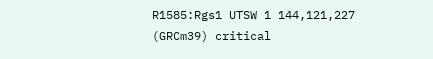R1585:Rgs1 UTSW 1 144,121,227 (GRCm39) critical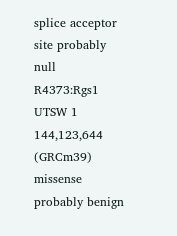splice acceptor site probably null
R4373:Rgs1 UTSW 1 144,123,644 (GRCm39) missense probably benign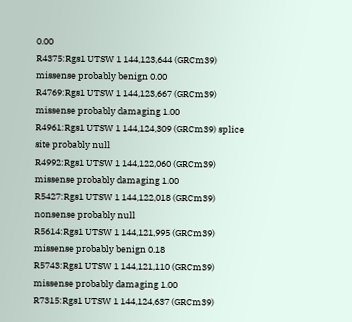0.00
R4375:Rgs1 UTSW 1 144,123,644 (GRCm39) missense probably benign 0.00
R4769:Rgs1 UTSW 1 144,123,667 (GRCm39) missense probably damaging 1.00
R4961:Rgs1 UTSW 1 144,124,309 (GRCm39) splice site probably null
R4992:Rgs1 UTSW 1 144,122,060 (GRCm39) missense probably damaging 1.00
R5427:Rgs1 UTSW 1 144,122,018 (GRCm39) nonsense probably null
R5614:Rgs1 UTSW 1 144,121,995 (GRCm39) missense probably benign 0.18
R5743:Rgs1 UTSW 1 144,121,110 (GRCm39) missense probably damaging 1.00
R7315:Rgs1 UTSW 1 144,124,637 (GRCm39)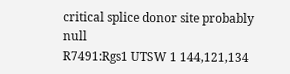critical splice donor site probably null
R7491:Rgs1 UTSW 1 144,121,134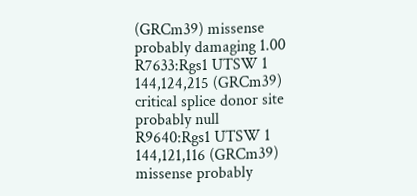(GRCm39) missense probably damaging 1.00
R7633:Rgs1 UTSW 1 144,124,215 (GRCm39) critical splice donor site probably null
R9640:Rgs1 UTSW 1 144,121,116 (GRCm39) missense probably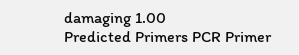damaging 1.00
Predicted Primers PCR Primer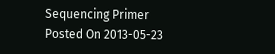Sequencing Primer
Posted On 2013-05-23